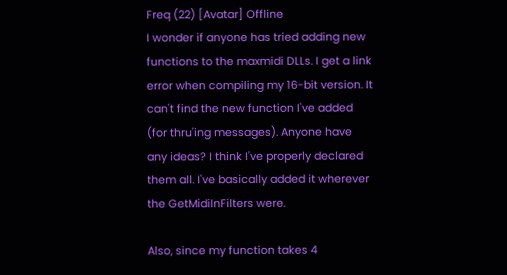Freq (22) [Avatar] Offline
I wonder if anyone has tried adding new functions to the maxmidi DLLs. I get a link error when compiling my 16-bit version. It can't find the new function I've added (for thru'ing messages). Anyone have any ideas? I think I've properly declared them all. I've basically added it wherever the GetMidiInFilters were.

Also, since my function takes 4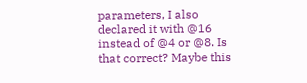parameters, I also declared it with @16 instead of @4 or @8. Is that correct? Maybe this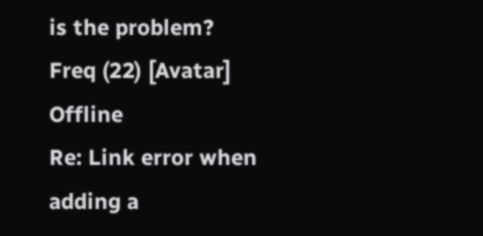is the problem?
Freq (22) [Avatar] Offline
Re: Link error when adding a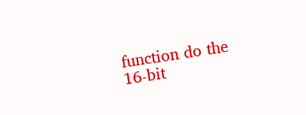function do the 16-bit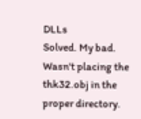DLLs
Solved. My bad. Wasn't placing the thk32.obj in the proper directory.